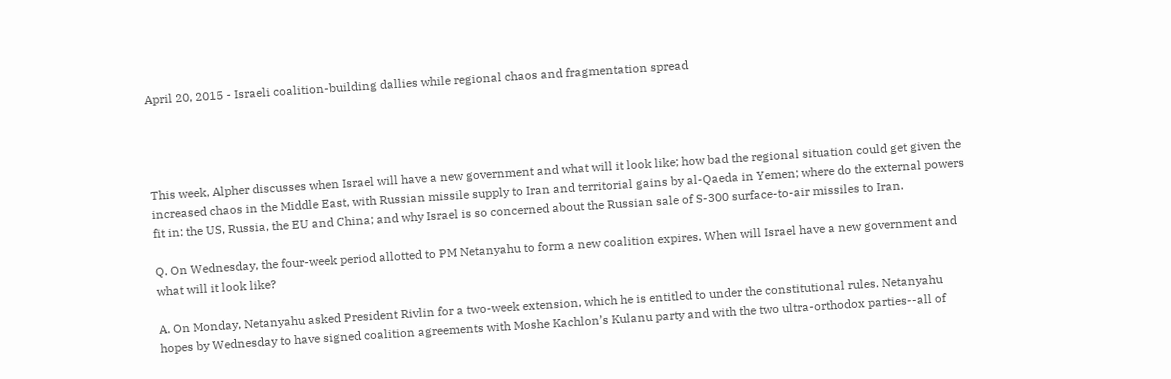April 20, 2015 - Israeli coalition-building dallies while regional chaos and fragmentation spread




This week, Alpher discusses when Israel will have a new government and what will it look like; how bad the regional situation could get given the increased chaos in the Middle East, with Russian missile supply to Iran and territorial gains by al-Qaeda in Yemen; where do the external powers fit in: the US, Russia, the EU and China; and why Israel is so concerned about the Russian sale of S-300 surface-to-air missiles to Iran.

Q. On Wednesday, the four-week period allotted to PM Netanyahu to form a new coalition expires. When will Israel have a new government and what will it look like?

A. On Monday, Netanyahu asked President Rivlin for a two-week extension, which he is entitled to under the constitutional rules. Netanyahu hopes by Wednesday to have signed coalition agreements with Moshe Kachlon’s Kulanu party and with the two ultra-orthodox parties--all of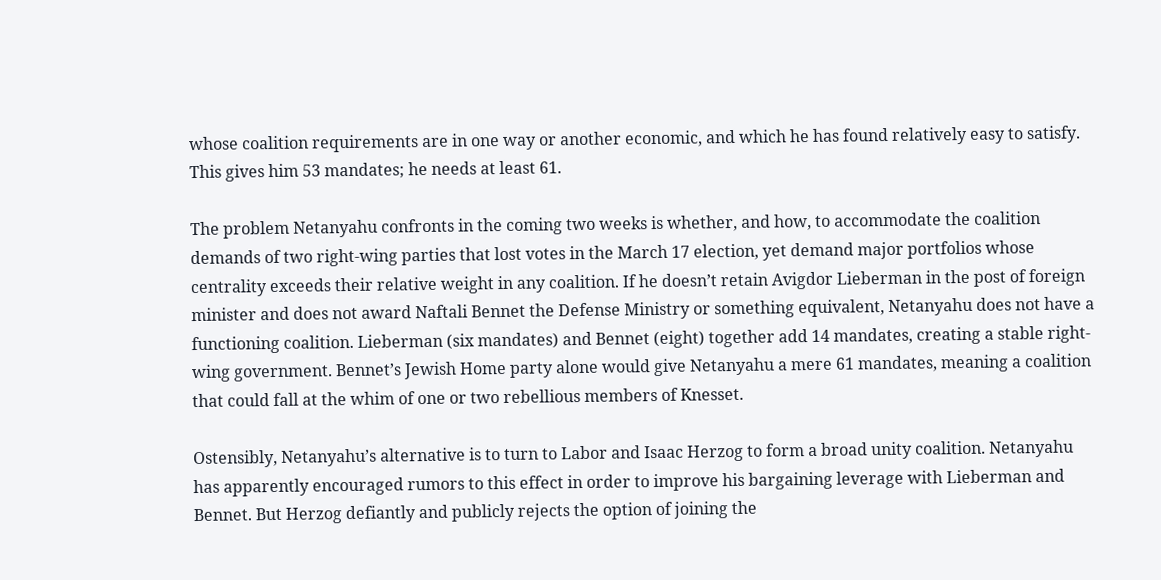whose coalition requirements are in one way or another economic, and which he has found relatively easy to satisfy. This gives him 53 mandates; he needs at least 61.

The problem Netanyahu confronts in the coming two weeks is whether, and how, to accommodate the coalition demands of two right-wing parties that lost votes in the March 17 election, yet demand major portfolios whose centrality exceeds their relative weight in any coalition. If he doesn’t retain Avigdor Lieberman in the post of foreign minister and does not award Naftali Bennet the Defense Ministry or something equivalent, Netanyahu does not have a functioning coalition. Lieberman (six mandates) and Bennet (eight) together add 14 mandates, creating a stable right-wing government. Bennet’s Jewish Home party alone would give Netanyahu a mere 61 mandates, meaning a coalition that could fall at the whim of one or two rebellious members of Knesset.

Ostensibly, Netanyahu’s alternative is to turn to Labor and Isaac Herzog to form a broad unity coalition. Netanyahu has apparently encouraged rumors to this effect in order to improve his bargaining leverage with Lieberman and Bennet. But Herzog defiantly and publicly rejects the option of joining the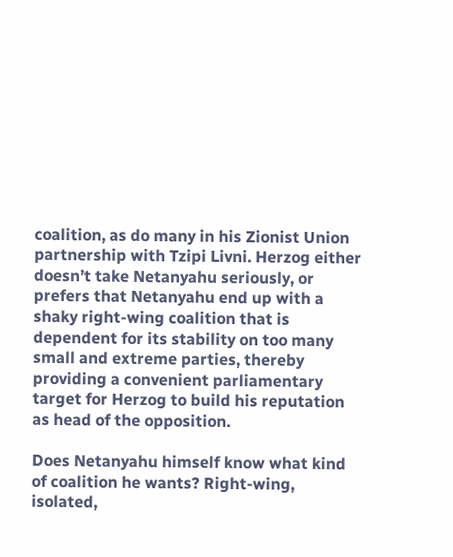coalition, as do many in his Zionist Union partnership with Tzipi Livni. Herzog either doesn’t take Netanyahu seriously, or prefers that Netanyahu end up with a shaky right-wing coalition that is dependent for its stability on too many small and extreme parties, thereby providing a convenient parliamentary target for Herzog to build his reputation as head of the opposition.

Does Netanyahu himself know what kind of coalition he wants? Right-wing, isolated,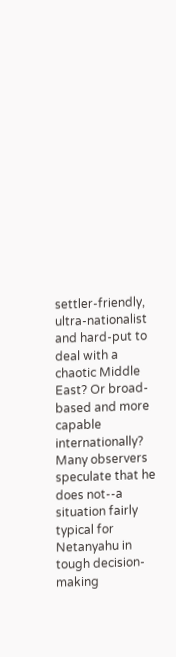settler-friendly, ultra-nationalist and hard-put to deal with a chaotic Middle East? Or broad-based and more capable internationally? Many observers speculate that he does not--a situation fairly typical for Netanyahu in tough decision-making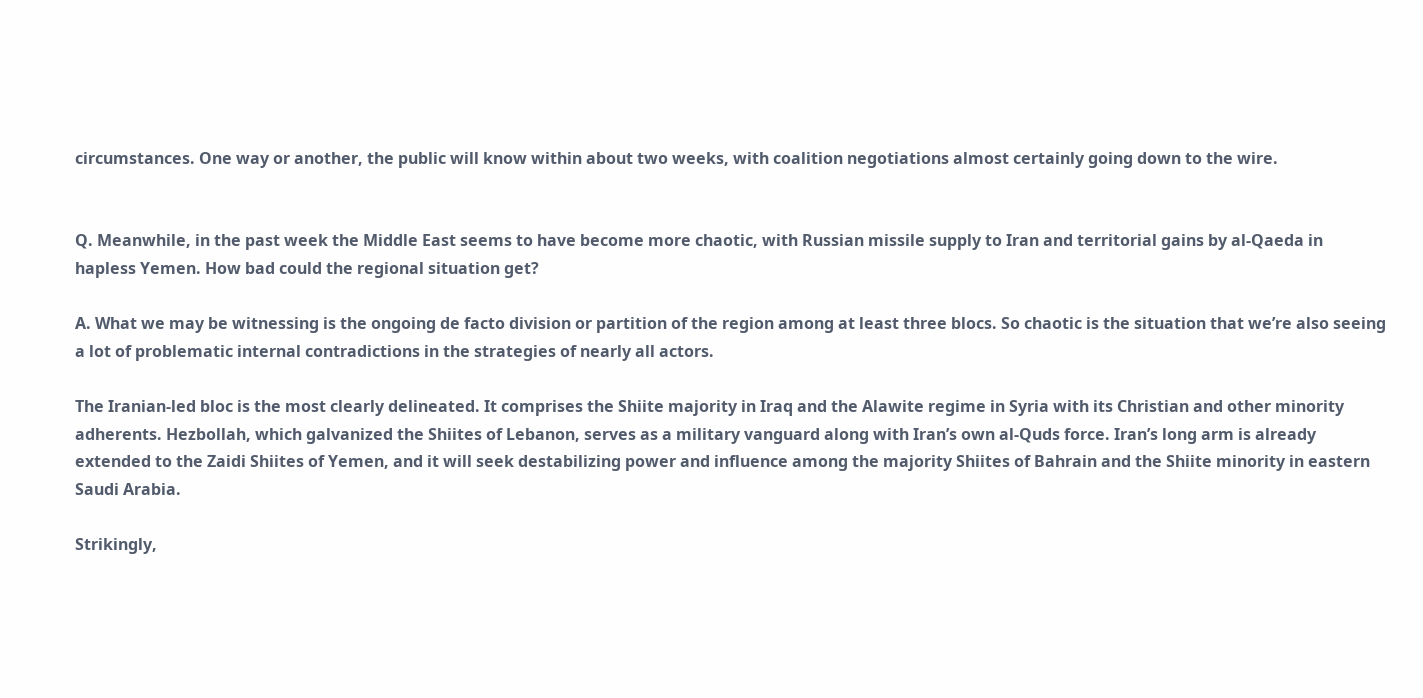circumstances. One way or another, the public will know within about two weeks, with coalition negotiations almost certainly going down to the wire.


Q. Meanwhile, in the past week the Middle East seems to have become more chaotic, with Russian missile supply to Iran and territorial gains by al-Qaeda in hapless Yemen. How bad could the regional situation get?

A. What we may be witnessing is the ongoing de facto division or partition of the region among at least three blocs. So chaotic is the situation that we’re also seeing a lot of problematic internal contradictions in the strategies of nearly all actors.

The Iranian-led bloc is the most clearly delineated. It comprises the Shiite majority in Iraq and the Alawite regime in Syria with its Christian and other minority adherents. Hezbollah, which galvanized the Shiites of Lebanon, serves as a military vanguard along with Iran’s own al-Quds force. Iran’s long arm is already extended to the Zaidi Shiites of Yemen, and it will seek destabilizing power and influence among the majority Shiites of Bahrain and the Shiite minority in eastern Saudi Arabia.

Strikingly,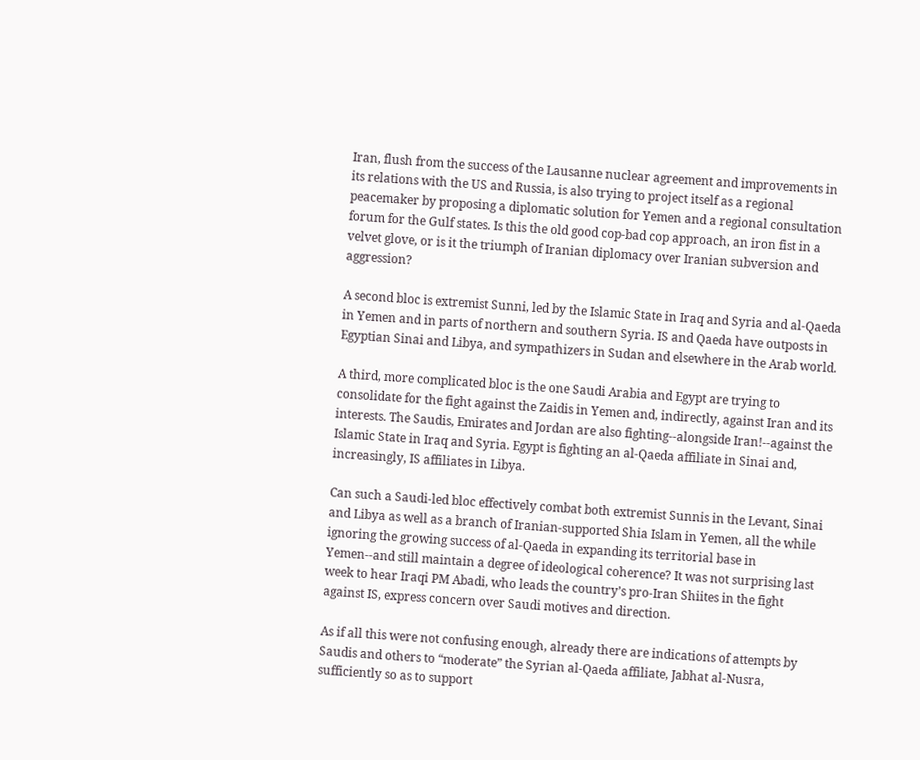Iran, flush from the success of the Lausanne nuclear agreement and improvements in its relations with the US and Russia, is also trying to project itself as a regional peacemaker by proposing a diplomatic solution for Yemen and a regional consultation forum for the Gulf states. Is this the old good cop-bad cop approach, an iron fist in a velvet glove, or is it the triumph of Iranian diplomacy over Iranian subversion and aggression?

A second bloc is extremist Sunni, led by the Islamic State in Iraq and Syria and al-Qaeda in Yemen and in parts of northern and southern Syria. IS and Qaeda have outposts in Egyptian Sinai and Libya, and sympathizers in Sudan and elsewhere in the Arab world.

A third, more complicated bloc is the one Saudi Arabia and Egypt are trying to consolidate for the fight against the Zaidis in Yemen and, indirectly, against Iran and its interests. The Saudis, Emirates and Jordan are also fighting--alongside Iran!--against the Islamic State in Iraq and Syria. Egypt is fighting an al-Qaeda affiliate in Sinai and, increasingly, IS affiliates in Libya.

Can such a Saudi-led bloc effectively combat both extremist Sunnis in the Levant, Sinai and Libya as well as a branch of Iranian-supported Shia Islam in Yemen, all the while ignoring the growing success of al-Qaeda in expanding its territorial base in Yemen--and still maintain a degree of ideological coherence? It was not surprising last week to hear Iraqi PM Abadi, who leads the country’s pro-Iran Shiites in the fight against IS, express concern over Saudi motives and direction.

As if all this were not confusing enough, already there are indications of attempts by Saudis and others to “moderate” the Syrian al-Qaeda affiliate, Jabhat al-Nusra, sufficiently so as to support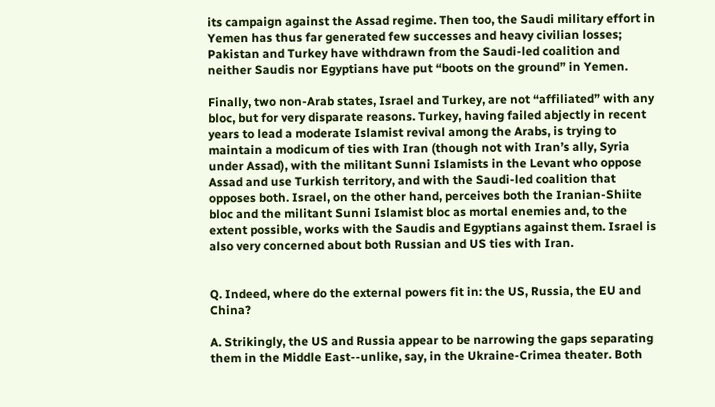its campaign against the Assad regime. Then too, the Saudi military effort in Yemen has thus far generated few successes and heavy civilian losses; Pakistan and Turkey have withdrawn from the Saudi-led coalition and neither Saudis nor Egyptians have put “boots on the ground” in Yemen.

Finally, two non-Arab states, Israel and Turkey, are not “affiliated” with any bloc, but for very disparate reasons. Turkey, having failed abjectly in recent years to lead a moderate Islamist revival among the Arabs, is trying to maintain a modicum of ties with Iran (though not with Iran’s ally, Syria under Assad), with the militant Sunni Islamists in the Levant who oppose Assad and use Turkish territory, and with the Saudi-led coalition that opposes both. Israel, on the other hand, perceives both the Iranian-Shiite bloc and the militant Sunni Islamist bloc as mortal enemies and, to the extent possible, works with the Saudis and Egyptians against them. Israel is also very concerned about both Russian and US ties with Iran.


Q. Indeed, where do the external powers fit in: the US, Russia, the EU and China?

A. Strikingly, the US and Russia appear to be narrowing the gaps separating them in the Middle East--unlike, say, in the Ukraine-Crimea theater. Both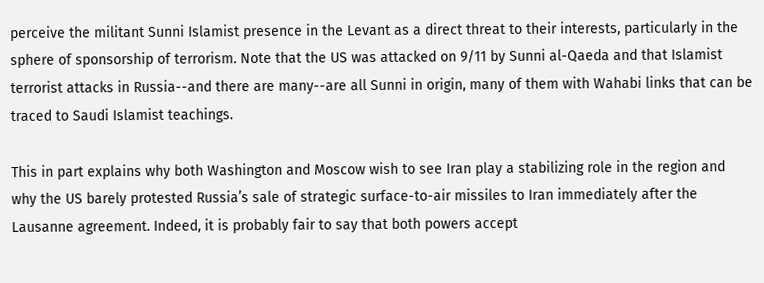perceive the militant Sunni Islamist presence in the Levant as a direct threat to their interests, particularly in the sphere of sponsorship of terrorism. Note that the US was attacked on 9/11 by Sunni al-Qaeda and that Islamist terrorist attacks in Russia--and there are many--are all Sunni in origin, many of them with Wahabi links that can be traced to Saudi Islamist teachings.

This in part explains why both Washington and Moscow wish to see Iran play a stabilizing role in the region and why the US barely protested Russia’s sale of strategic surface-to-air missiles to Iran immediately after the Lausanne agreement. Indeed, it is probably fair to say that both powers accept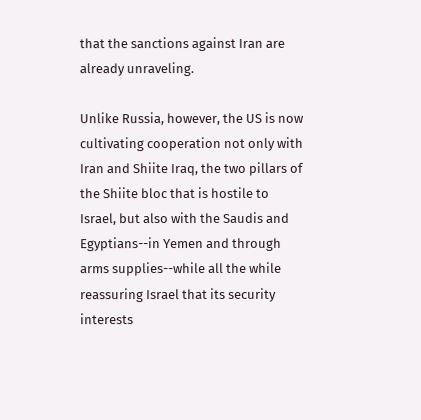that the sanctions against Iran are already unraveling.

Unlike Russia, however, the US is now cultivating cooperation not only with Iran and Shiite Iraq, the two pillars of the Shiite bloc that is hostile to Israel, but also with the Saudis and Egyptians--in Yemen and through arms supplies--while all the while reassuring Israel that its security interests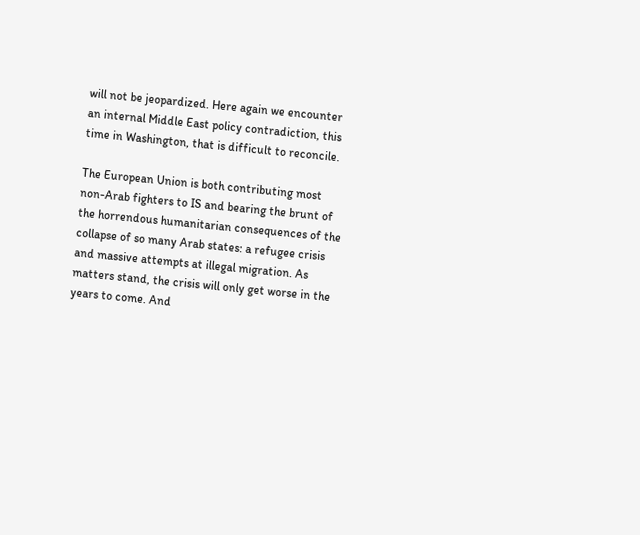will not be jeopardized. Here again we encounter an internal Middle East policy contradiction, this time in Washington, that is difficult to reconcile.

The European Union is both contributing most non-Arab fighters to IS and bearing the brunt of the horrendous humanitarian consequences of the collapse of so many Arab states: a refugee crisis and massive attempts at illegal migration. As matters stand, the crisis will only get worse in the years to come. And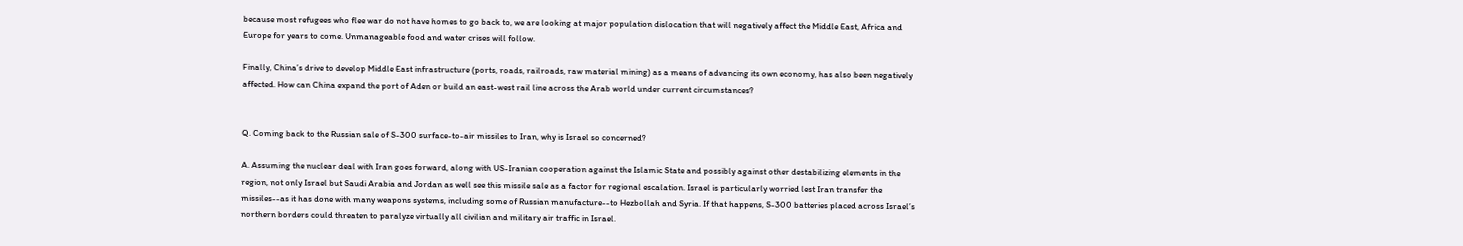because most refugees who flee war do not have homes to go back to, we are looking at major population dislocation that will negatively affect the Middle East, Africa and Europe for years to come. Unmanageable food and water crises will follow.

Finally, China’s drive to develop Middle East infrastructure (ports, roads, railroads, raw material mining) as a means of advancing its own economy, has also been negatively affected. How can China expand the port of Aden or build an east-west rail line across the Arab world under current circumstances?


Q. Coming back to the Russian sale of S-300 surface-to-air missiles to Iran, why is Israel so concerned?

A. Assuming the nuclear deal with Iran goes forward, along with US-Iranian cooperation against the Islamic State and possibly against other destabilizing elements in the region, not only Israel but Saudi Arabia and Jordan as well see this missile sale as a factor for regional escalation. Israel is particularly worried lest Iran transfer the missiles--as it has done with many weapons systems, including some of Russian manufacture--to Hezbollah and Syria. If that happens, S-300 batteries placed across Israel’s northern borders could threaten to paralyze virtually all civilian and military air traffic in Israel.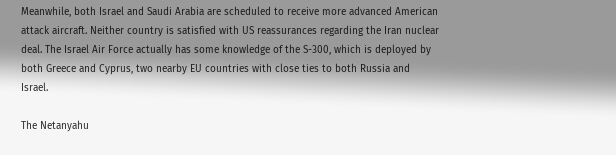Meanwhile, both Israel and Saudi Arabia are scheduled to receive more advanced American attack aircraft. Neither country is satisfied with US reassurances regarding the Iran nuclear deal. The Israel Air Force actually has some knowledge of the S-300, which is deployed by both Greece and Cyprus, two nearby EU countries with close ties to both Russia and Israel.

The Netanyahu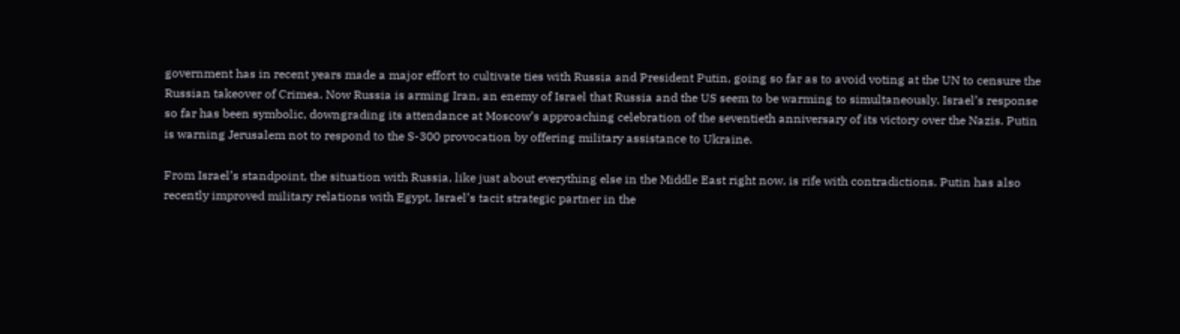government has in recent years made a major effort to cultivate ties with Russia and President Putin, going so far as to avoid voting at the UN to censure the Russian takeover of Crimea. Now Russia is arming Iran, an enemy of Israel that Russia and the US seem to be warming to simultaneously. Israel’s response so far has been symbolic, downgrading its attendance at Moscow’s approaching celebration of the seventieth anniversary of its victory over the Nazis. Putin is warning Jerusalem not to respond to the S-300 provocation by offering military assistance to Ukraine.

From Israel’s standpoint, the situation with Russia, like just about everything else in the Middle East right now, is rife with contradictions. Putin has also recently improved military relations with Egypt, Israel’s tacit strategic partner in the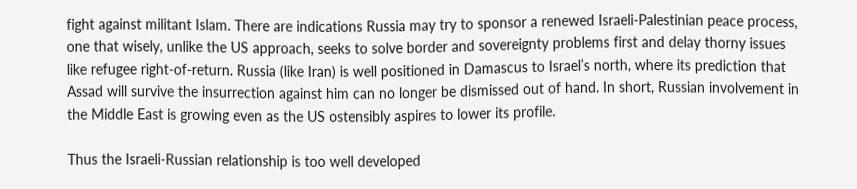fight against militant Islam. There are indications Russia may try to sponsor a renewed Israeli-Palestinian peace process, one that wisely, unlike the US approach, seeks to solve border and sovereignty problems first and delay thorny issues like refugee right-of-return. Russia (like Iran) is well positioned in Damascus to Israel’s north, where its prediction that Assad will survive the insurrection against him can no longer be dismissed out of hand. In short, Russian involvement in the Middle East is growing even as the US ostensibly aspires to lower its profile.

Thus the Israeli-Russian relationship is too well developed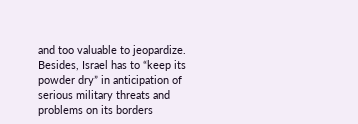and too valuable to jeopardize. Besides, Israel has to “keep its powder dry” in anticipation of serious military threats and problems on its borders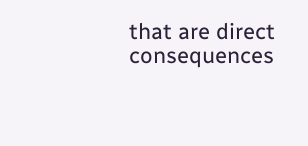that are direct consequences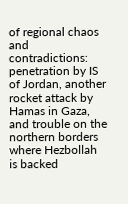of regional chaos and contradictions: penetration by IS of Jordan, another rocket attack by Hamas in Gaza, and trouble on the northern borders where Hezbollah is backed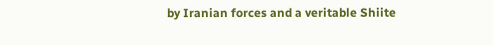by Iranian forces and a veritable Shiite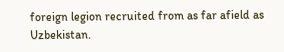foreign legion recruited from as far afield as Uzbekistan.